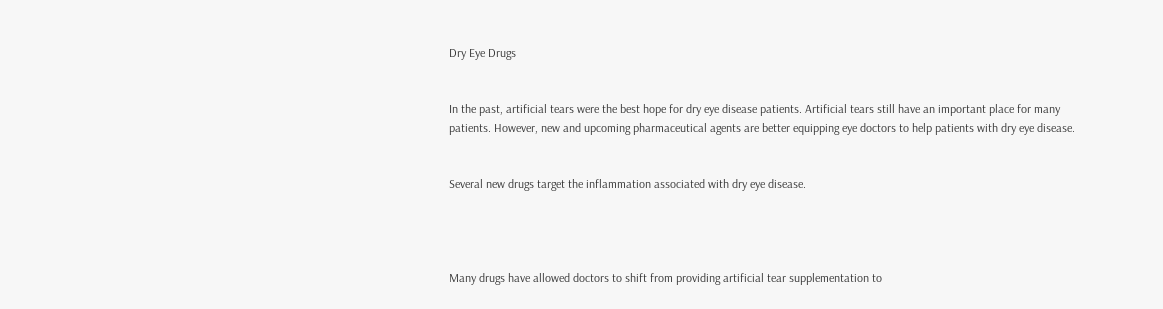Dry Eye Drugs


In the past, artificial tears were the best hope for dry eye disease patients. Artificial tears still have an important place for many patients. However, new and upcoming pharmaceutical agents are better equipping eye doctors to help patients with dry eye disease.


Several new drugs target the inflammation associated with dry eye disease.




Many drugs have allowed doctors to shift from providing artificial tear supplementation to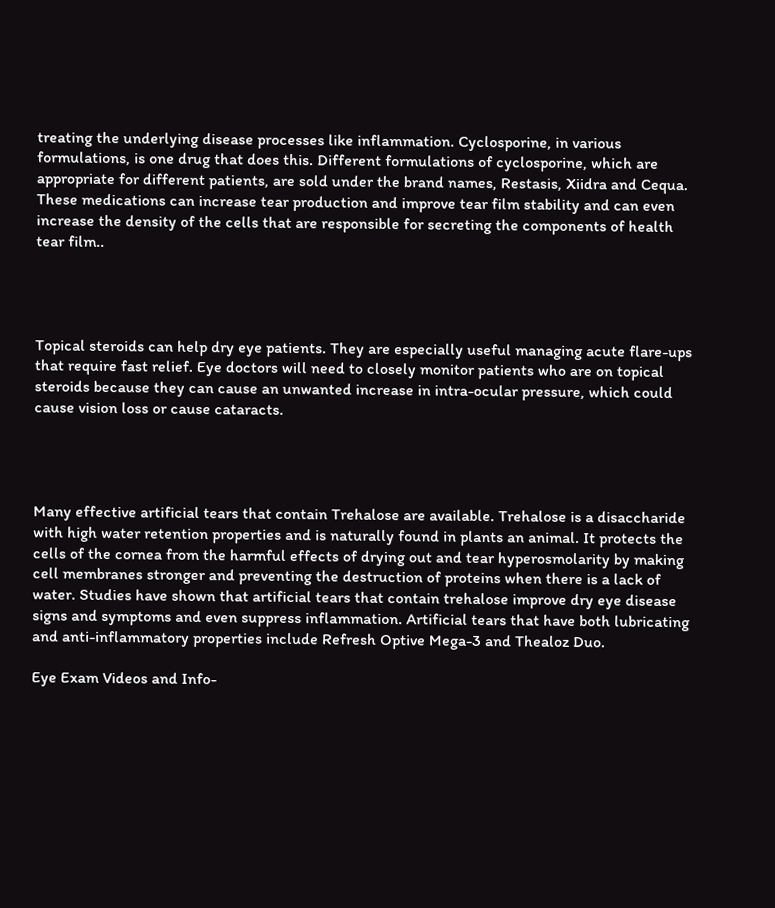treating the underlying disease processes like inflammation. Cyclosporine, in various formulations, is one drug that does this. Different formulations of cyclosporine, which are appropriate for different patients, are sold under the brand names, Restasis, Xiidra and Cequa. These medications can increase tear production and improve tear film stability and can even increase the density of the cells that are responsible for secreting the components of health tear film..




Topical steroids can help dry eye patients. They are especially useful managing acute flare-ups that require fast relief. Eye doctors will need to closely monitor patients who are on topical steroids because they can cause an unwanted increase in intra-ocular pressure, which could cause vision loss or cause cataracts.




Many effective artificial tears that contain Trehalose are available. Trehalose is a disaccharide with high water retention properties and is naturally found in plants an animal. It protects the cells of the cornea from the harmful effects of drying out and tear hyperosmolarity by making cell membranes stronger and preventing the destruction of proteins when there is a lack of water. Studies have shown that artificial tears that contain trehalose improve dry eye disease signs and symptoms and even suppress inflammation. Artificial tears that have both lubricating and anti-inflammatory properties include Refresh Optive Mega-3 and Thealoz Duo.

Eye Exam Videos and Info-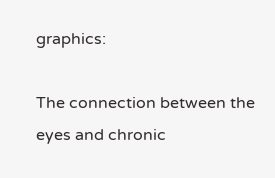graphics:

The connection between the eyes and chronic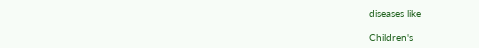diseases like

Children's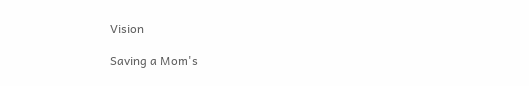Vision

Saving a Mom's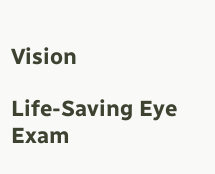Vision

Life-Saving Eye Exam